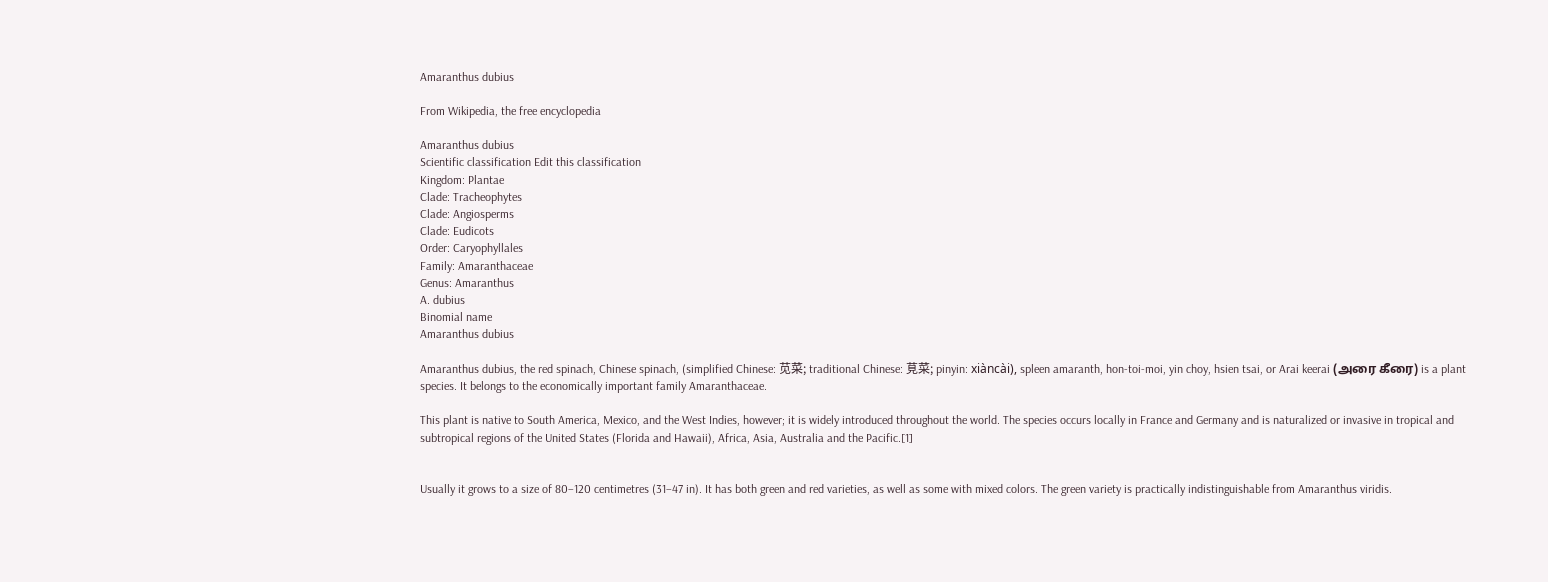Amaranthus dubius

From Wikipedia, the free encyclopedia

Amaranthus dubius
Scientific classification Edit this classification
Kingdom: Plantae
Clade: Tracheophytes
Clade: Angiosperms
Clade: Eudicots
Order: Caryophyllales
Family: Amaranthaceae
Genus: Amaranthus
A. dubius
Binomial name
Amaranthus dubius

Amaranthus dubius, the red spinach, Chinese spinach, (simplified Chinese: 苋菜; traditional Chinese: 莧菜; pinyin: xiàncài), spleen amaranth, hon-toi-moi, yin choy, hsien tsai, or Arai keerai (அரை கீரை) is a plant species. It belongs to the economically important family Amaranthaceae.

This plant is native to South America, Mexico, and the West Indies, however; it is widely introduced throughout the world. The species occurs locally in France and Germany and is naturalized or invasive in tropical and subtropical regions of the United States (Florida and Hawaii), Africa, Asia, Australia and the Pacific.[1]


Usually it grows to a size of 80–120 centimetres (31–47 in). It has both green and red varieties, as well as some with mixed colors. The green variety is practically indistinguishable from Amaranthus viridis.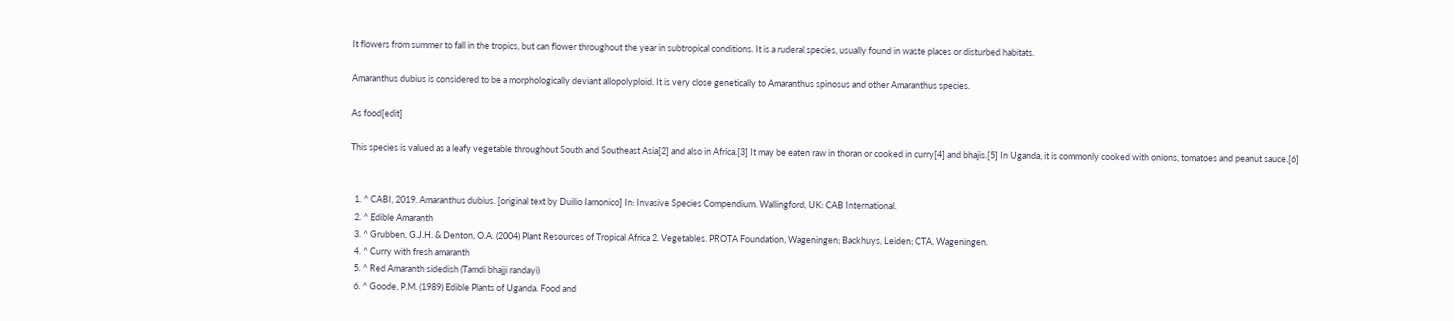It flowers from summer to fall in the tropics, but can flower throughout the year in subtropical conditions. It is a ruderal species, usually found in waste places or disturbed habitats.

Amaranthus dubius is considered to be a morphologically deviant allopolyploid. It is very close genetically to Amaranthus spinosus and other Amaranthus species.

As food[edit]

This species is valued as a leafy vegetable throughout South and Southeast Asia[2] and also in Africa.[3] It may be eaten raw in thoran or cooked in curry[4] and bhajis.[5] In Uganda, it is commonly cooked with onions, tomatoes and peanut sauce.[6]


  1. ^ CABI, 2019. Amaranthus dubius. [original text by Duilio Iamonico] In: Invasive Species Compendium. Wallingford, UK: CAB International.
  2. ^ Edible Amaranth
  3. ^ Grubben, G.J.H. & Denton, O.A. (2004) Plant Resources of Tropical Africa 2. Vegetables. PROTA Foundation, Wageningen; Backhuys, Leiden; CTA, Wageningen.
  4. ^ Curry with fresh amaranth
  5. ^ Red Amaranth sidedish (Tamdi bhajji randayi)
  6. ^ Goode, P.M. (1989) Edible Plants of Uganda. Food and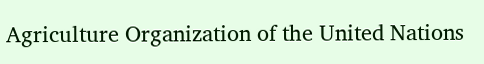Agriculture Organization of the United Nations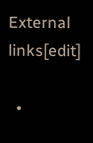External links[edit]

  •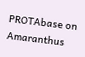PROTAbase on Amaranthus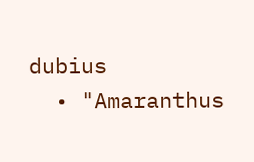dubius
  • "Amaranthus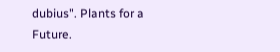dubius". Plants for a Future.